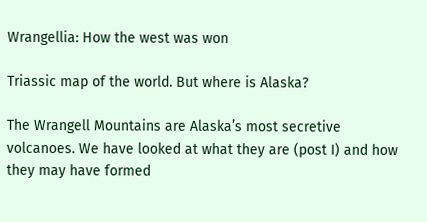Wrangellia: How the west was won

Triassic map of the world. But where is Alaska?

The Wrangell Mountains are Alaska’s most secretive volcanoes. We have looked at what they are (post I) and how they may have formed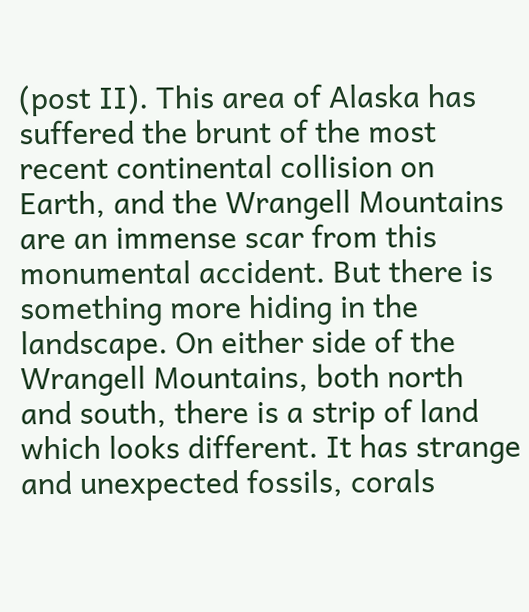(post II). This area of Alaska has suffered the brunt of the most recent continental collision on Earth, and the Wrangell Mountains are an immense scar from this monumental accident. But there is something more hiding in the landscape. On either side of the Wrangell Mountains, both north and south, there is a strip of land which looks different. It has strange and unexpected fossils, corals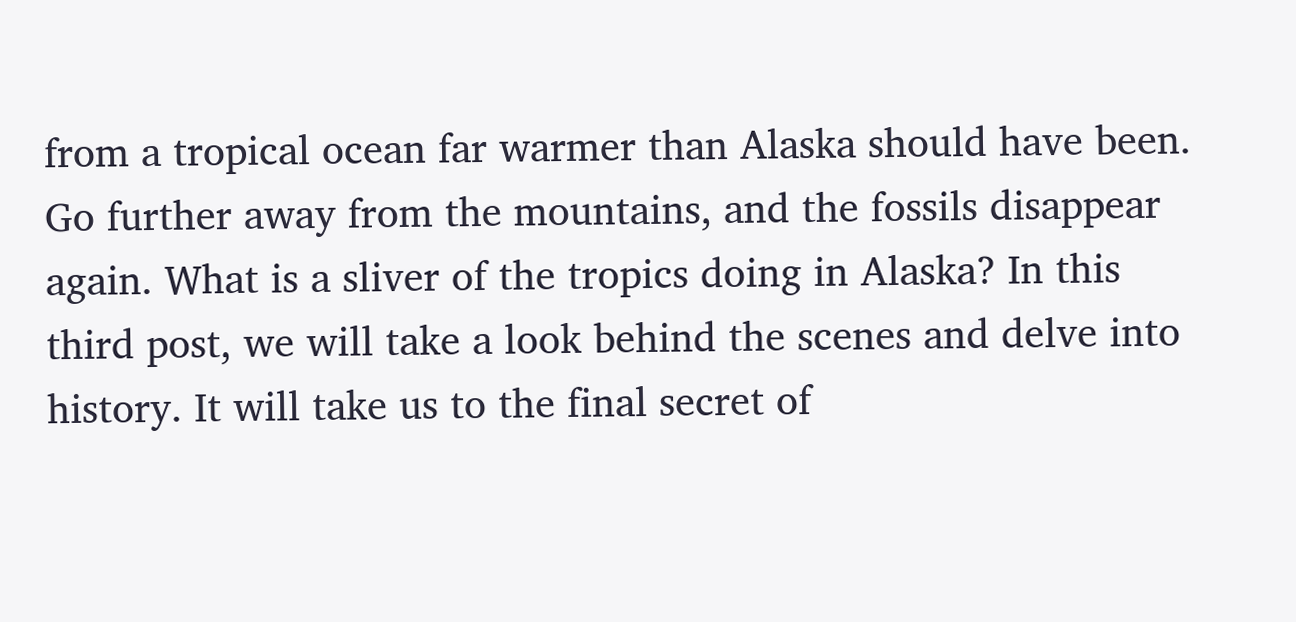from a tropical ocean far warmer than Alaska should have been. Go further away from the mountains, and the fossils disappear again. What is a sliver of the tropics doing in Alaska? In this third post, we will take a look behind the scenes and delve into history. It will take us to the final secret of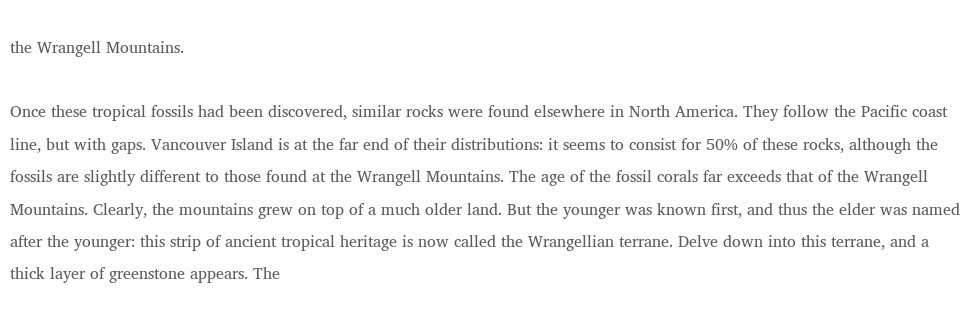the Wrangell Mountains.

Once these tropical fossils had been discovered, similar rocks were found elsewhere in North America. They follow the Pacific coast line, but with gaps. Vancouver Island is at the far end of their distributions: it seems to consist for 50% of these rocks, although the fossils are slightly different to those found at the Wrangell Mountains. The age of the fossil corals far exceeds that of the Wrangell Mountains. Clearly, the mountains grew on top of a much older land. But the younger was known first, and thus the elder was named after the younger: this strip of ancient tropical heritage is now called the Wrangellian terrane. Delve down into this terrane, and a thick layer of greenstone appears. The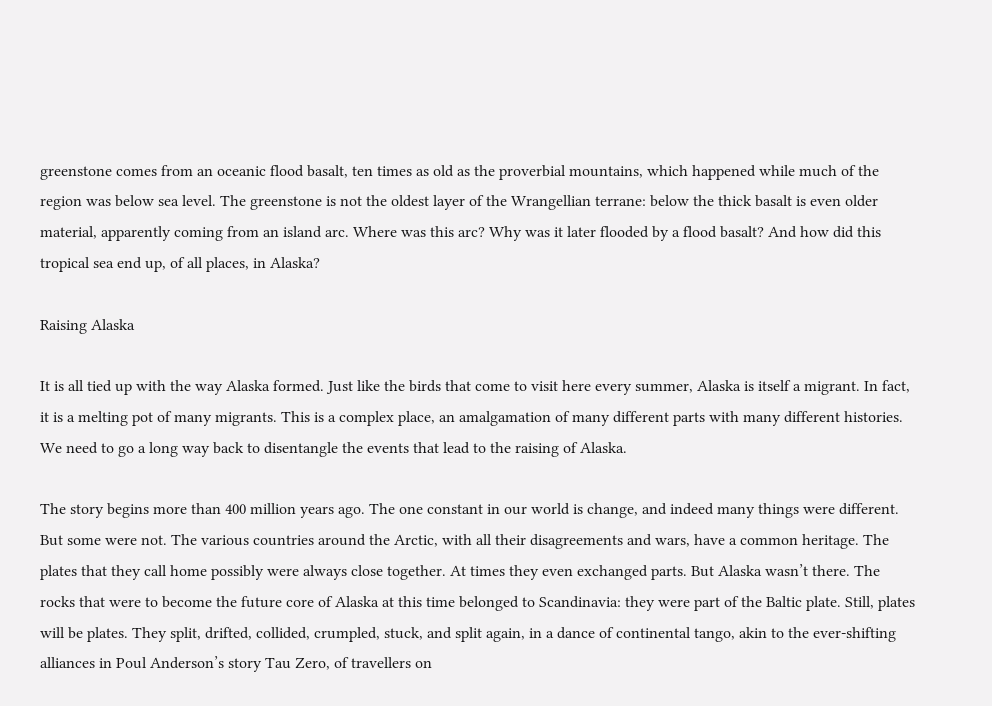greenstone comes from an oceanic flood basalt, ten times as old as the proverbial mountains, which happened while much of the region was below sea level. The greenstone is not the oldest layer of the Wrangellian terrane: below the thick basalt is even older material, apparently coming from an island arc. Where was this arc? Why was it later flooded by a flood basalt? And how did this tropical sea end up, of all places, in Alaska?

Raising Alaska

It is all tied up with the way Alaska formed. Just like the birds that come to visit here every summer, Alaska is itself a migrant. In fact, it is a melting pot of many migrants. This is a complex place, an amalgamation of many different parts with many different histories. We need to go a long way back to disentangle the events that lead to the raising of Alaska.

The story begins more than 400 million years ago. The one constant in our world is change, and indeed many things were different. But some were not. The various countries around the Arctic, with all their disagreements and wars, have a common heritage. The plates that they call home possibly were always close together. At times they even exchanged parts. But Alaska wasn’t there. The rocks that were to become the future core of Alaska at this time belonged to Scandinavia: they were part of the Baltic plate. Still, plates will be plates. They split, drifted, collided, crumpled, stuck, and split again, in a dance of continental tango, akin to the ever-shifting alliances in Poul Anderson’s story Tau Zero, of travellers on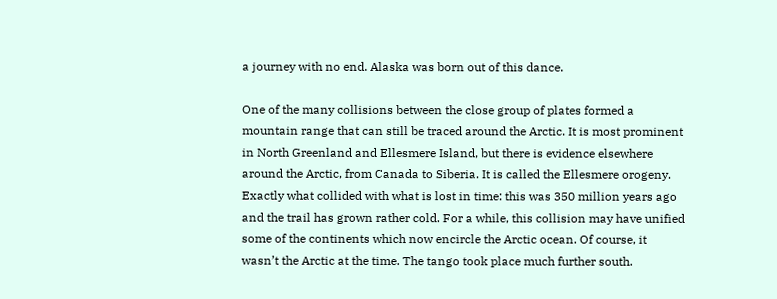a journey with no end. Alaska was born out of this dance.

One of the many collisions between the close group of plates formed a mountain range that can still be traced around the Arctic. It is most prominent in North Greenland and Ellesmere Island, but there is evidence elsewhere around the Arctic, from Canada to Siberia. It is called the Ellesmere orogeny. Exactly what collided with what is lost in time: this was 350 million years ago and the trail has grown rather cold. For a while, this collision may have unified some of the continents which now encircle the Arctic ocean. Of course, it wasn’t the Arctic at the time. The tango took place much further south.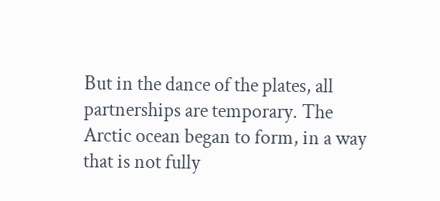But in the dance of the plates, all partnerships are temporary. The Arctic ocean began to form, in a way that is not fully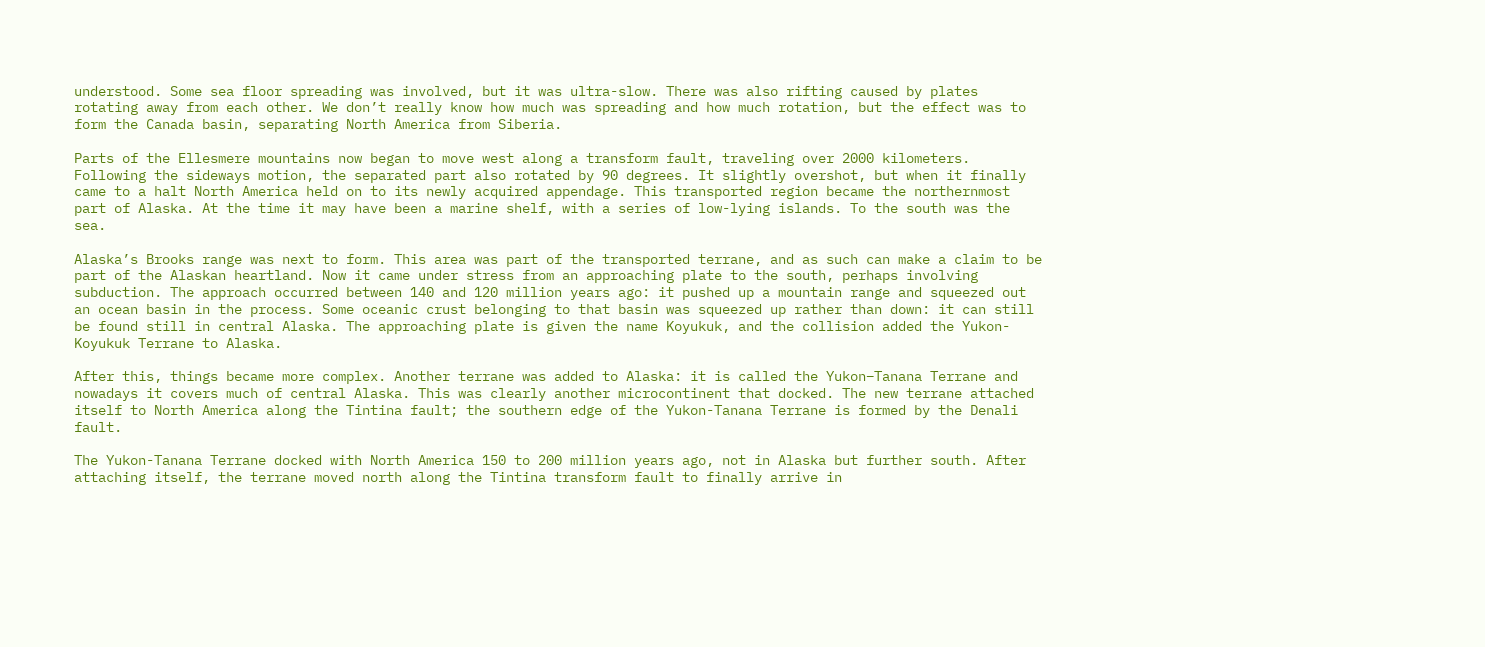understood. Some sea floor spreading was involved, but it was ultra-slow. There was also rifting caused by plates rotating away from each other. We don’t really know how much was spreading and how much rotation, but the effect was to form the Canada basin, separating North America from Siberia.

Parts of the Ellesmere mountains now began to move west along a transform fault, traveling over 2000 kilometers. Following the sideways motion, the separated part also rotated by 90 degrees. It slightly overshot, but when it finally came to a halt North America held on to its newly acquired appendage. This transported region became the northernmost part of Alaska. At the time it may have been a marine shelf, with a series of low-lying islands. To the south was the sea.

Alaska’s Brooks range was next to form. This area was part of the transported terrane, and as such can make a claim to be part of the Alaskan heartland. Now it came under stress from an approaching plate to the south, perhaps involving subduction. The approach occurred between 140 and 120 million years ago: it pushed up a mountain range and squeezed out an ocean basin in the process. Some oceanic crust belonging to that basin was squeezed up rather than down: it can still be found still in central Alaska. The approaching plate is given the name Koyukuk, and the collision added the Yukon-Koyukuk Terrane to Alaska.

After this, things became more complex. Another terrane was added to Alaska: it is called the Yukon–Tanana Terrane and nowadays it covers much of central Alaska. This was clearly another microcontinent that docked. The new terrane attached itself to North America along the Tintina fault; the southern edge of the Yukon-Tanana Terrane is formed by the Denali fault.

The Yukon-Tanana Terrane docked with North America 150 to 200 million years ago, not in Alaska but further south. After attaching itself, the terrane moved north along the Tintina transform fault to finally arrive in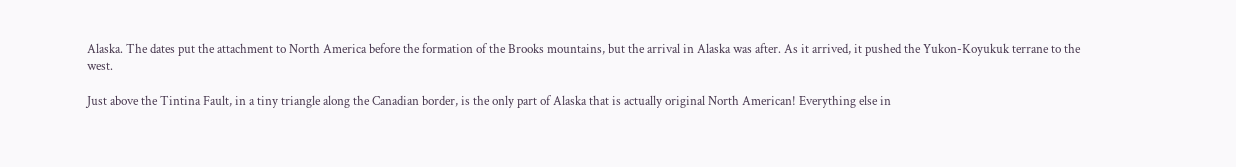Alaska. The dates put the attachment to North America before the formation of the Brooks mountains, but the arrival in Alaska was after. As it arrived, it pushed the Yukon-Koyukuk terrane to the west.

Just above the Tintina Fault, in a tiny triangle along the Canadian border, is the only part of Alaska that is actually original North American! Everything else in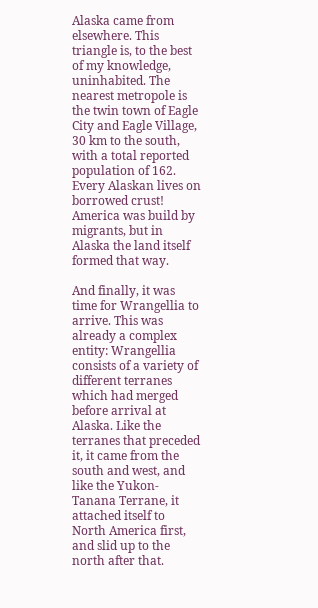Alaska came from elsewhere. This triangle is, to the best of my knowledge, uninhabited. The nearest metropole is the twin town of Eagle City and Eagle Village, 30 km to the south, with a total reported population of 162. Every Alaskan lives on borrowed crust! America was build by migrants, but in Alaska the land itself formed that way.

And finally, it was time for Wrangellia to arrive. This was already a complex entity: Wrangellia consists of a variety of different terranes which had merged before arrival at Alaska. Like the terranes that preceded it, it came from the south and west, and like the Yukon-Tanana Terrane, it attached itself to North America first, and slid up to the north after that.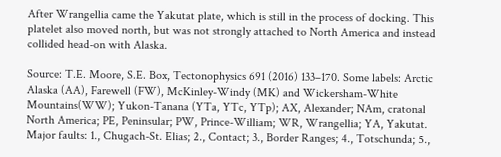After Wrangellia came the Yakutat plate, which is still in the process of docking. This platelet also moved north, but was not strongly attached to North America and instead collided head-on with Alaska.

Source: T.E. Moore, S.E. Box, Tectonophysics 691 (2016) 133–170. Some labels: Arctic Alaska (AA), Farewell (FW), McKinley-Windy (MK) and Wickersham-White Mountains(WW); Yukon-Tanana (YTa, YTc, YTp); AX, Alexander; NAm, cratonal North America; PE, Peninsular; PW, Prince-William; WR, Wrangellia; YA, Yakutat. Major faults: 1., Chugach-St. Elias; 2., Contact; 3., Border Ranges; 4., Totschunda; 5.,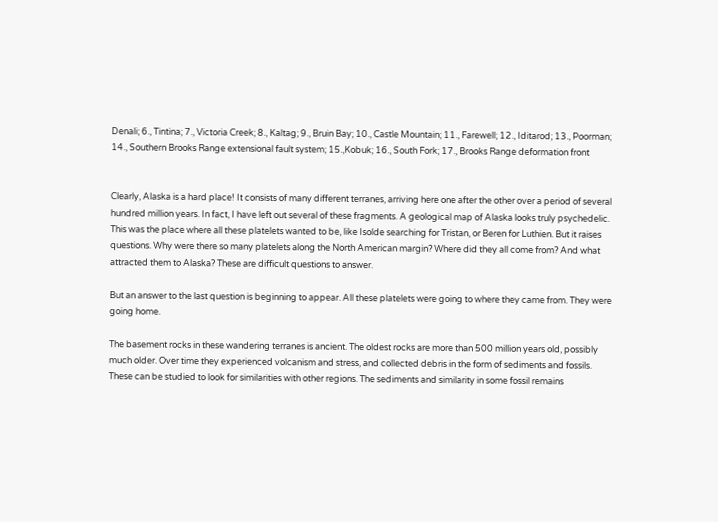Denali; 6., Tintina; 7., Victoria Creek; 8., Kaltag; 9., Bruin Bay; 10., Castle Mountain; 11., Farewell; 12., Iditarod; 13., Poorman; 14., Southern Brooks Range extensional fault system; 15.,Kobuk; 16., South Fork; 17., Brooks Range deformation front


Clearly, Alaska is a hard place! It consists of many different terranes, arriving here one after the other over a period of several hundred million years. In fact, I have left out several of these fragments. A geological map of Alaska looks truly psychedelic. This was the place where all these platelets wanted to be, like Isolde searching for Tristan, or Beren for Luthien. But it raises questions. Why were there so many platelets along the North American margin? Where did they all come from? And what attracted them to Alaska? These are difficult questions to answer.

But an answer to the last question is beginning to appear. All these platelets were going to where they came from. They were going home.

The basement rocks in these wandering terranes is ancient. The oldest rocks are more than 500 million years old, possibly much older. Over time they experienced volcanism and stress, and collected debris in the form of sediments and fossils. These can be studied to look for similarities with other regions. The sediments and similarity in some fossil remains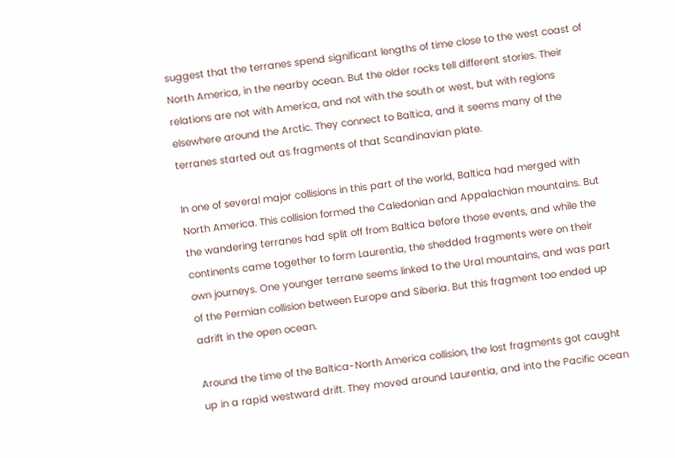suggest that the terranes spend significant lengths of time close to the west coast of North America, in the nearby ocean. But the older rocks tell different stories. Their relations are not with America, and not with the south or west, but with regions elsewhere around the Arctic. They connect to Baltica, and it seems many of the terranes started out as fragments of that Scandinavian plate.

In one of several major collisions in this part of the world, Baltica had merged with North America. This collision formed the Caledonian and Appalachian mountains. But the wandering terranes had split off from Baltica before those events, and while the continents came together to form Laurentia, the shedded fragments were on their own journeys. One younger terrane seems linked to the Ural mountains, and was part of the Permian collision between Europe and Siberia. But this fragment too ended up adrift in the open ocean.

Around the time of the Baltica-North America collision, the lost fragments got caught up in a rapid westward drift. They moved around Laurentia, and into the Pacific ocean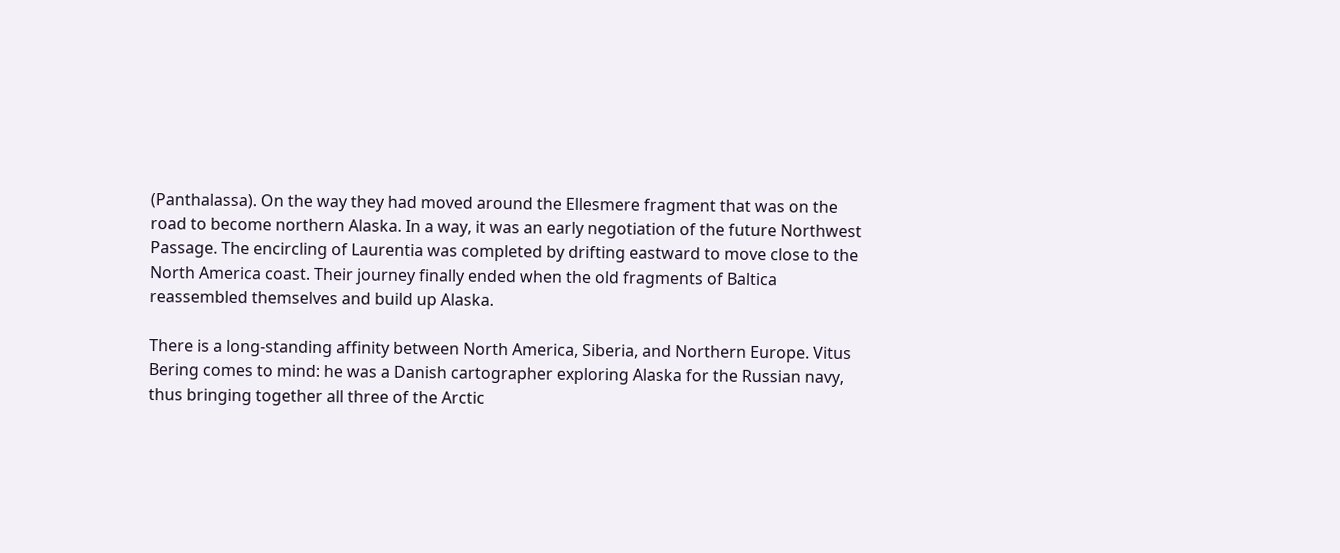(Panthalassa). On the way they had moved around the Ellesmere fragment that was on the road to become northern Alaska. In a way, it was an early negotiation of the future Northwest Passage. The encircling of Laurentia was completed by drifting eastward to move close to the North America coast. Their journey finally ended when the old fragments of Baltica reassembled themselves and build up Alaska.

There is a long-standing affinity between North America, Siberia, and Northern Europe. Vitus Bering comes to mind: he was a Danish cartographer exploring Alaska for the Russian navy, thus bringing together all three of the Arctic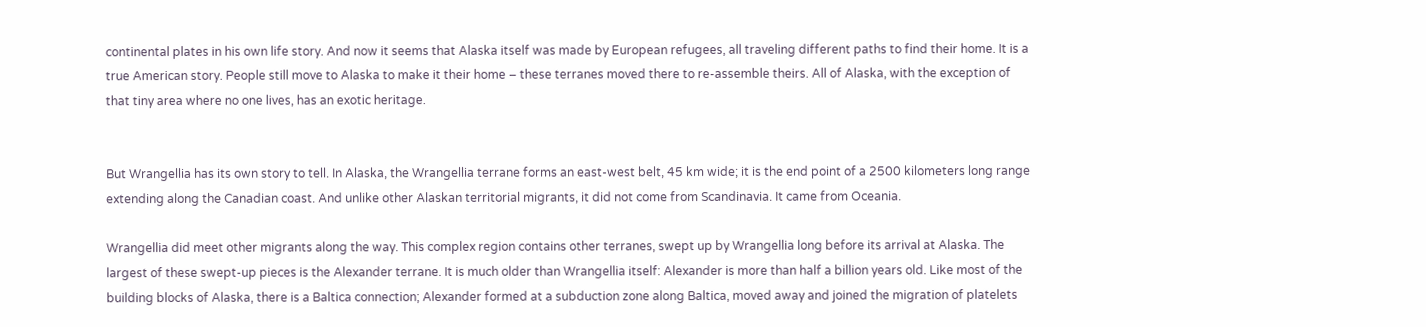continental plates in his own life story. And now it seems that Alaska itself was made by European refugees, all traveling different paths to find their home. It is a true American story. People still move to Alaska to make it their home – these terranes moved there to re-assemble theirs. All of Alaska, with the exception of that tiny area where no one lives, has an exotic heritage.


But Wrangellia has its own story to tell. In Alaska, the Wrangellia terrane forms an east-west belt, 45 km wide; it is the end point of a 2500 kilometers long range extending along the Canadian coast. And unlike other Alaskan territorial migrants, it did not come from Scandinavia. It came from Oceania.

Wrangellia did meet other migrants along the way. This complex region contains other terranes, swept up by Wrangellia long before its arrival at Alaska. The largest of these swept-up pieces is the Alexander terrane. It is much older than Wrangellia itself: Alexander is more than half a billion years old. Like most of the building blocks of Alaska, there is a Baltica connection; Alexander formed at a subduction zone along Baltica, moved away and joined the migration of platelets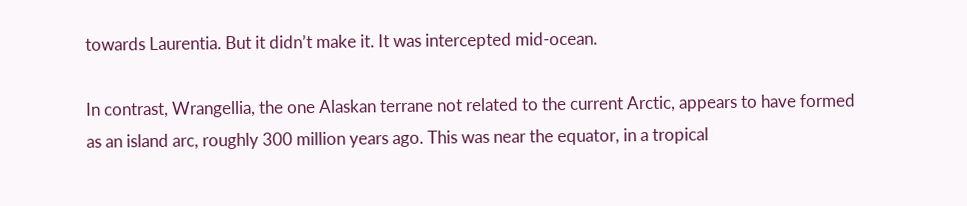towards Laurentia. But it didn’t make it. It was intercepted mid-ocean.

In contrast, Wrangellia, the one Alaskan terrane not related to the current Arctic, appears to have formed as an island arc, roughly 300 million years ago. This was near the equator, in a tropical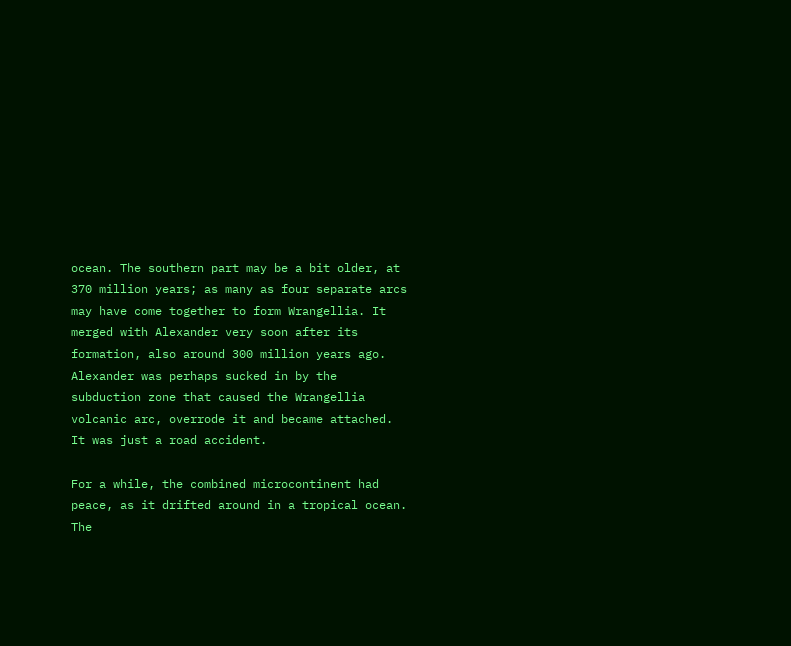ocean. The southern part may be a bit older, at 370 million years; as many as four separate arcs may have come together to form Wrangellia. It merged with Alexander very soon after its formation, also around 300 million years ago. Alexander was perhaps sucked in by the subduction zone that caused the Wrangellia volcanic arc, overrode it and became attached. It was just a road accident.

For a while, the combined microcontinent had peace, as it drifted around in a tropical ocean. The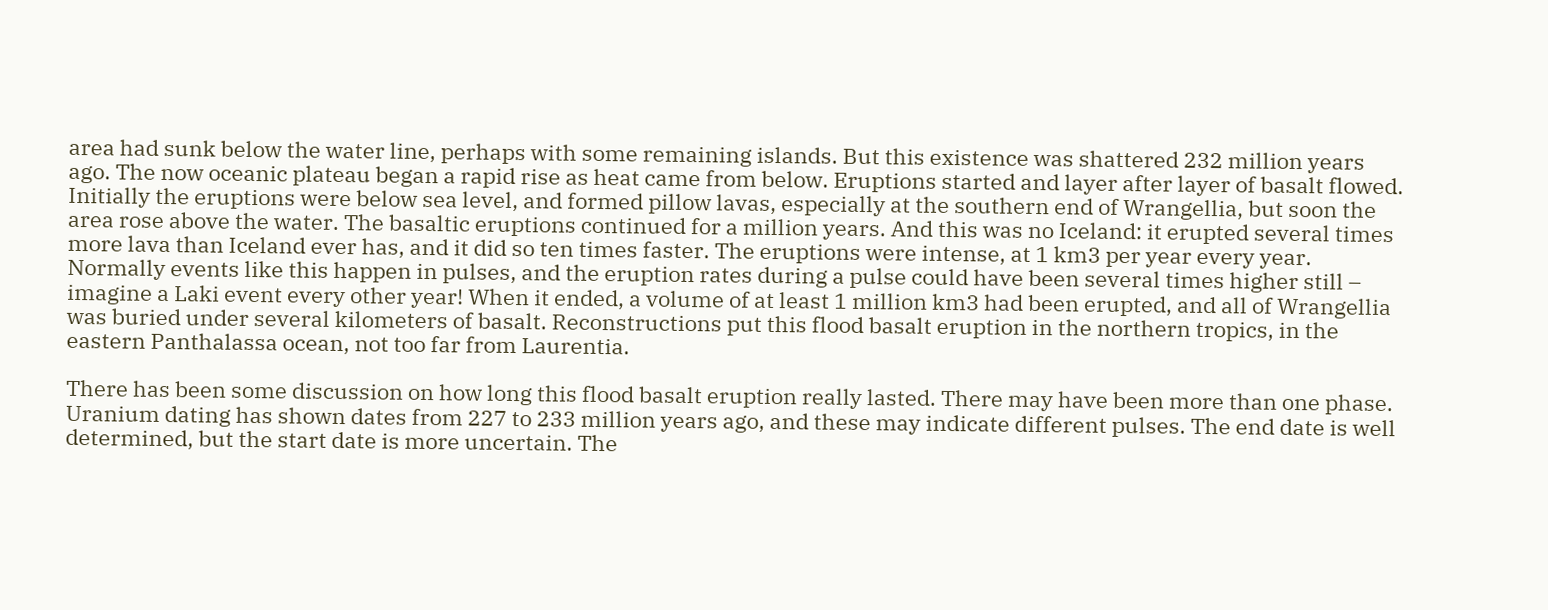area had sunk below the water line, perhaps with some remaining islands. But this existence was shattered 232 million years ago. The now oceanic plateau began a rapid rise as heat came from below. Eruptions started and layer after layer of basalt flowed. Initially the eruptions were below sea level, and formed pillow lavas, especially at the southern end of Wrangellia, but soon the area rose above the water. The basaltic eruptions continued for a million years. And this was no Iceland: it erupted several times more lava than Iceland ever has, and it did so ten times faster. The eruptions were intense, at 1 km3 per year every year. Normally events like this happen in pulses, and the eruption rates during a pulse could have been several times higher still – imagine a Laki event every other year! When it ended, a volume of at least 1 million km3 had been erupted, and all of Wrangellia was buried under several kilometers of basalt. Reconstructions put this flood basalt eruption in the northern tropics, in the eastern Panthalassa ocean, not too far from Laurentia.

There has been some discussion on how long this flood basalt eruption really lasted. There may have been more than one phase. Uranium dating has shown dates from 227 to 233 million years ago, and these may indicate different pulses. The end date is well determined, but the start date is more uncertain. The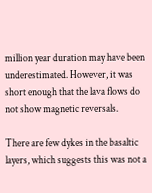million year duration may have been underestimated. However, it was short enough that the lava flows do not show magnetic reversals.

There are few dykes in the basaltic layers, which suggests this was not a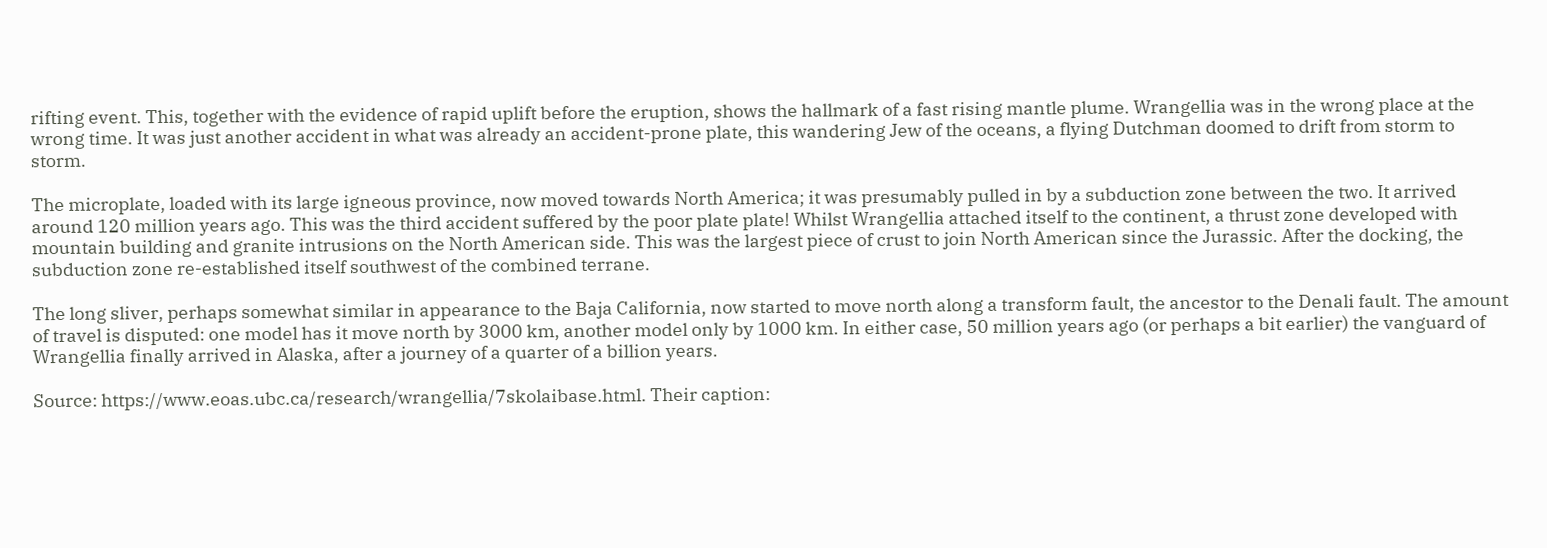rifting event. This, together with the evidence of rapid uplift before the eruption, shows the hallmark of a fast rising mantle plume. Wrangellia was in the wrong place at the wrong time. It was just another accident in what was already an accident-prone plate, this wandering Jew of the oceans, a flying Dutchman doomed to drift from storm to storm.

The microplate, loaded with its large igneous province, now moved towards North America; it was presumably pulled in by a subduction zone between the two. It arrived around 120 million years ago. This was the third accident suffered by the poor plate plate! Whilst Wrangellia attached itself to the continent, a thrust zone developed with mountain building and granite intrusions on the North American side. This was the largest piece of crust to join North American since the Jurassic. After the docking, the subduction zone re-established itself southwest of the combined terrane.

The long sliver, perhaps somewhat similar in appearance to the Baja California, now started to move north along a transform fault, the ancestor to the Denali fault. The amount of travel is disputed: one model has it move north by 3000 km, another model only by 1000 km. In either case, 50 million years ago (or perhaps a bit earlier) the vanguard of Wrangellia finally arrived in Alaska, after a journey of a quarter of a billion years.

Source: https://www.eoas.ubc.ca/research/wrangellia/7skolaibase.html. Their caption: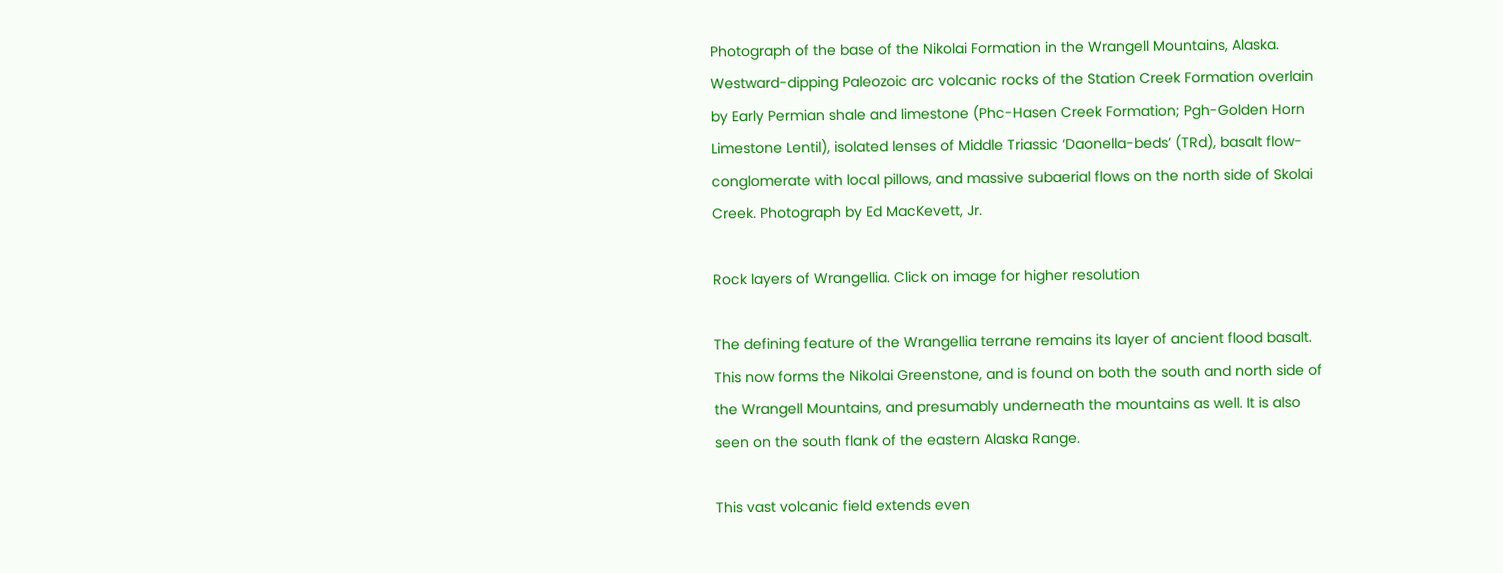Photograph of the base of the Nikolai Formation in the Wrangell Mountains, Alaska. Westward-dipping Paleozoic arc volcanic rocks of the Station Creek Formation overlain by Early Permian shale and limestone (Phc-Hasen Creek Formation; Pgh-Golden Horn Limestone Lentil), isolated lenses of Middle Triassic ‘Daonella-beds’ (TRd), basalt flow-conglomerate with local pillows, and massive subaerial flows on the north side of Skolai Creek. Photograph by Ed MacKevett, Jr.

Rock layers of Wrangellia. Click on image for higher resolution

The defining feature of the Wrangellia terrane remains its layer of ancient flood basalt. This now forms the Nikolai Greenstone, and is found on both the south and north side of the Wrangell Mountains, and presumably underneath the mountains as well. It is also seen on the south flank of the eastern Alaska Range.

This vast volcanic field extends even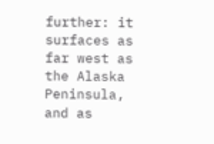further: it surfaces as far west as the Alaska Peninsula, and as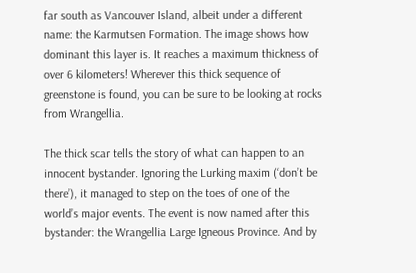far south as Vancouver Island, albeit under a different name: the Karmutsen Formation. The image shows how dominant this layer is. It reaches a maximum thickness of over 6 kilometers! Wherever this thick sequence of greenstone is found, you can be sure to be looking at rocks from Wrangellia.

The thick scar tells the story of what can happen to an innocent bystander. Ignoring the Lurking maxim (‘don’t be there’), it managed to step on the toes of one of the world’s major events. The event is now named after this bystander: the Wrangellia Large Igneous Province. And by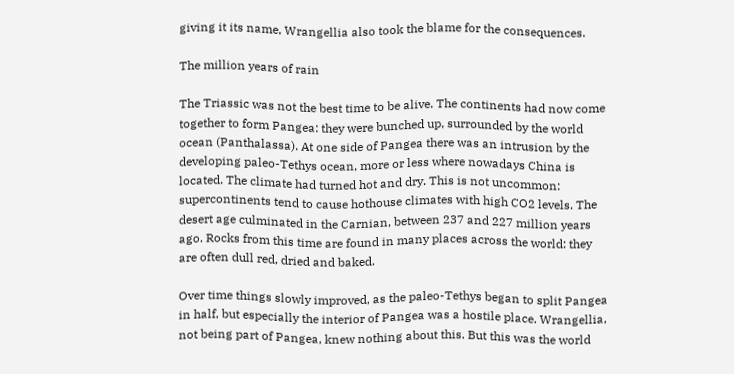giving it its name, Wrangellia also took the blame for the consequences.

The million years of rain

The Triassic was not the best time to be alive. The continents had now come together to form Pangea: they were bunched up, surrounded by the world ocean (Panthalassa). At one side of Pangea there was an intrusion by the developing paleo-Tethys ocean, more or less where nowadays China is located. The climate had turned hot and dry. This is not uncommon: supercontinents tend to cause hothouse climates with high CO2 levels. The desert age culminated in the Carnian, between 237 and 227 million years ago. Rocks from this time are found in many places across the world: they are often dull red, dried and baked.

Over time things slowly improved, as the paleo-Tethys began to split Pangea in half, but especially the interior of Pangea was a hostile place. Wrangellia, not being part of Pangea, knew nothing about this. But this was the world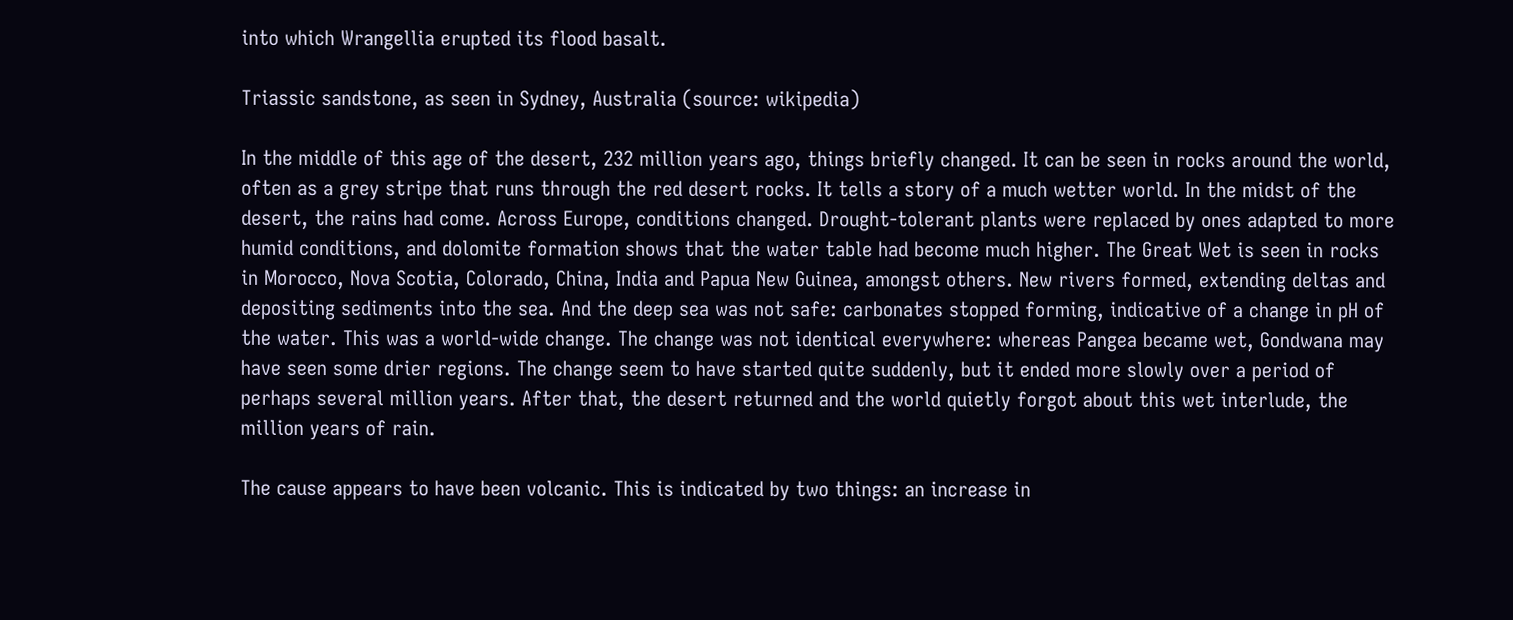into which Wrangellia erupted its flood basalt.

Triassic sandstone, as seen in Sydney, Australia (source: wikipedia)

In the middle of this age of the desert, 232 million years ago, things briefly changed. It can be seen in rocks around the world, often as a grey stripe that runs through the red desert rocks. It tells a story of a much wetter world. In the midst of the desert, the rains had come. Across Europe, conditions changed. Drought-tolerant plants were replaced by ones adapted to more humid conditions, and dolomite formation shows that the water table had become much higher. The Great Wet is seen in rocks in Morocco, Nova Scotia, Colorado, China, India and Papua New Guinea, amongst others. New rivers formed, extending deltas and depositing sediments into the sea. And the deep sea was not safe: carbonates stopped forming, indicative of a change in pH of the water. This was a world-wide change. The change was not identical everywhere: whereas Pangea became wet, Gondwana may have seen some drier regions. The change seem to have started quite suddenly, but it ended more slowly over a period of perhaps several million years. After that, the desert returned and the world quietly forgot about this wet interlude, the million years of rain.

The cause appears to have been volcanic. This is indicated by two things: an increase in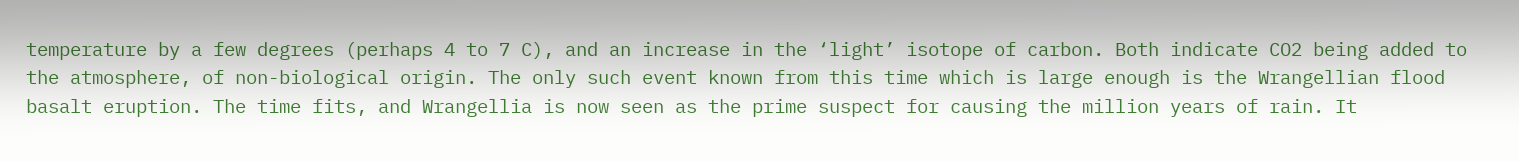temperature by a few degrees (perhaps 4 to 7 C), and an increase in the ‘light’ isotope of carbon. Both indicate CO2 being added to the atmosphere, of non-biological origin. The only such event known from this time which is large enough is the Wrangellian flood basalt eruption. The time fits, and Wrangellia is now seen as the prime suspect for causing the million years of rain. It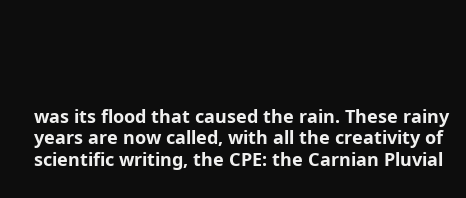was its flood that caused the rain. These rainy years are now called, with all the creativity of scientific writing, the CPE: the Carnian Pluvial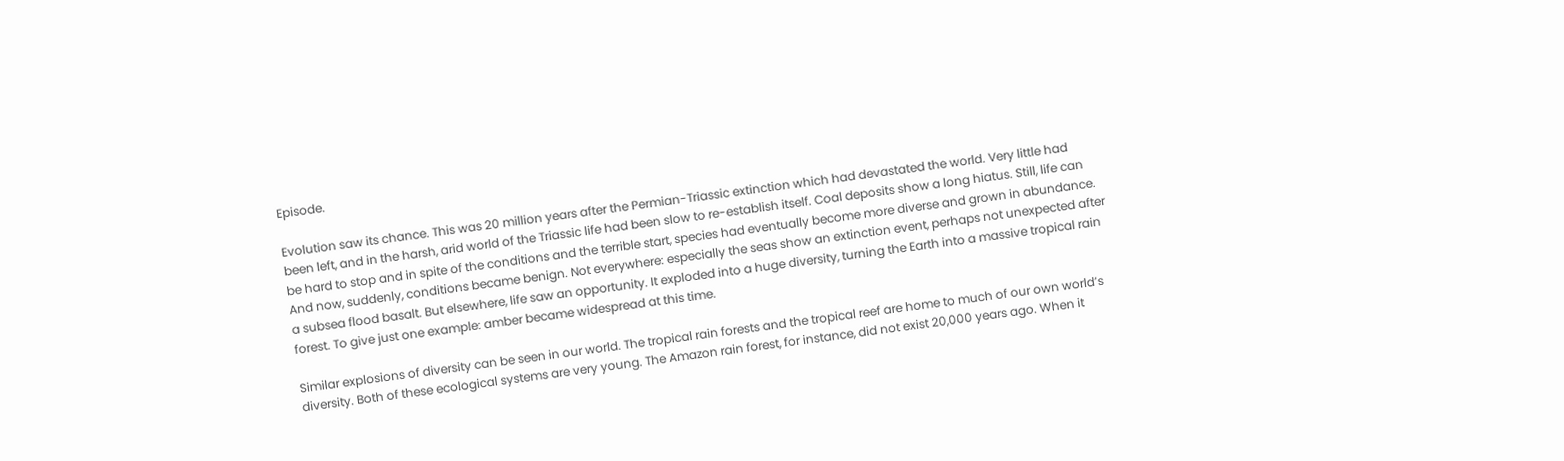Episode.

Evolution saw its chance. This was 20 million years after the Permian-Triassic extinction which had devastated the world. Very little had been left, and in the harsh, arid world of the Triassic life had been slow to re-establish itself. Coal deposits show a long hiatus. Still, life can be hard to stop and in spite of the conditions and the terrible start, species had eventually become more diverse and grown in abundance. And now, suddenly, conditions became benign. Not everywhere: especially the seas show an extinction event, perhaps not unexpected after a subsea flood basalt. But elsewhere, life saw an opportunity. It exploded into a huge diversity, turning the Earth into a massive tropical rain forest. To give just one example: amber became widespread at this time.

Similar explosions of diversity can be seen in our world. The tropical rain forests and the tropical reef are home to much of our own world’s diversity. Both of these ecological systems are very young. The Amazon rain forest, for instance, did not exist 20,000 years ago. When it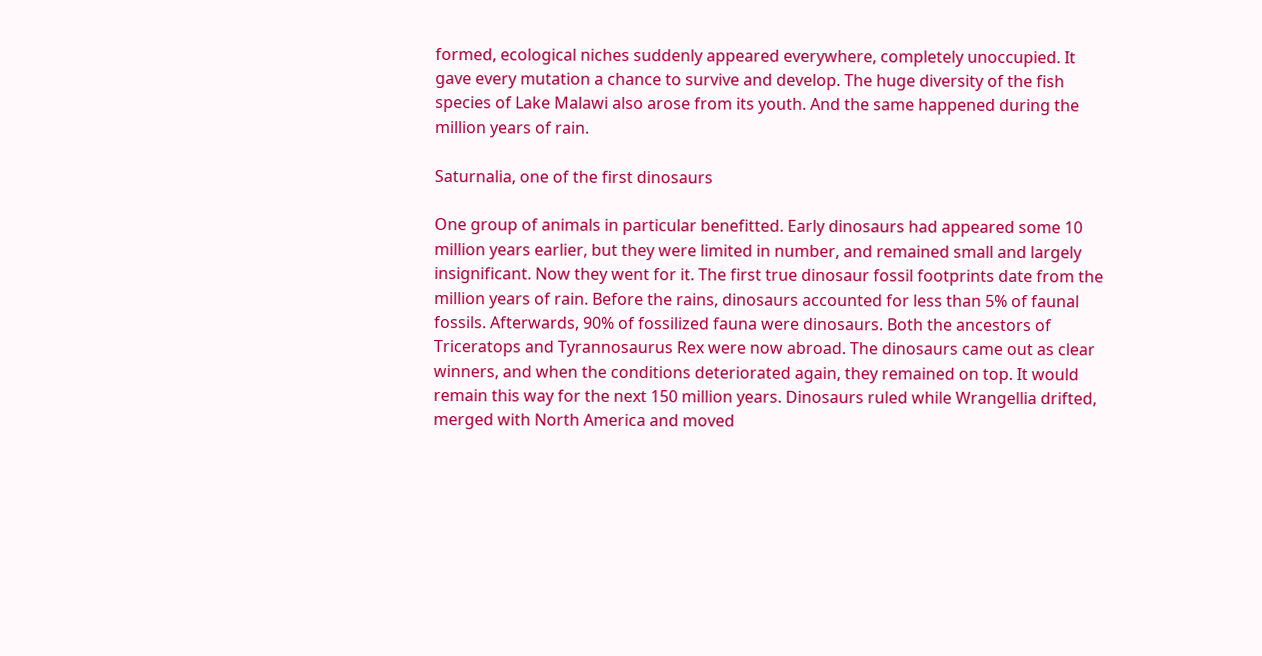formed, ecological niches suddenly appeared everywhere, completely unoccupied. It gave every mutation a chance to survive and develop. The huge diversity of the fish species of Lake Malawi also arose from its youth. And the same happened during the million years of rain.

Saturnalia, one of the first dinosaurs

One group of animals in particular benefitted. Early dinosaurs had appeared some 10 million years earlier, but they were limited in number, and remained small and largely insignificant. Now they went for it. The first true dinosaur fossil footprints date from the million years of rain. Before the rains, dinosaurs accounted for less than 5% of faunal fossils. Afterwards, 90% of fossilized fauna were dinosaurs. Both the ancestors of Triceratops and Tyrannosaurus Rex were now abroad. The dinosaurs came out as clear winners, and when the conditions deteriorated again, they remained on top. It would remain this way for the next 150 million years. Dinosaurs ruled while Wrangellia drifted, merged with North America and moved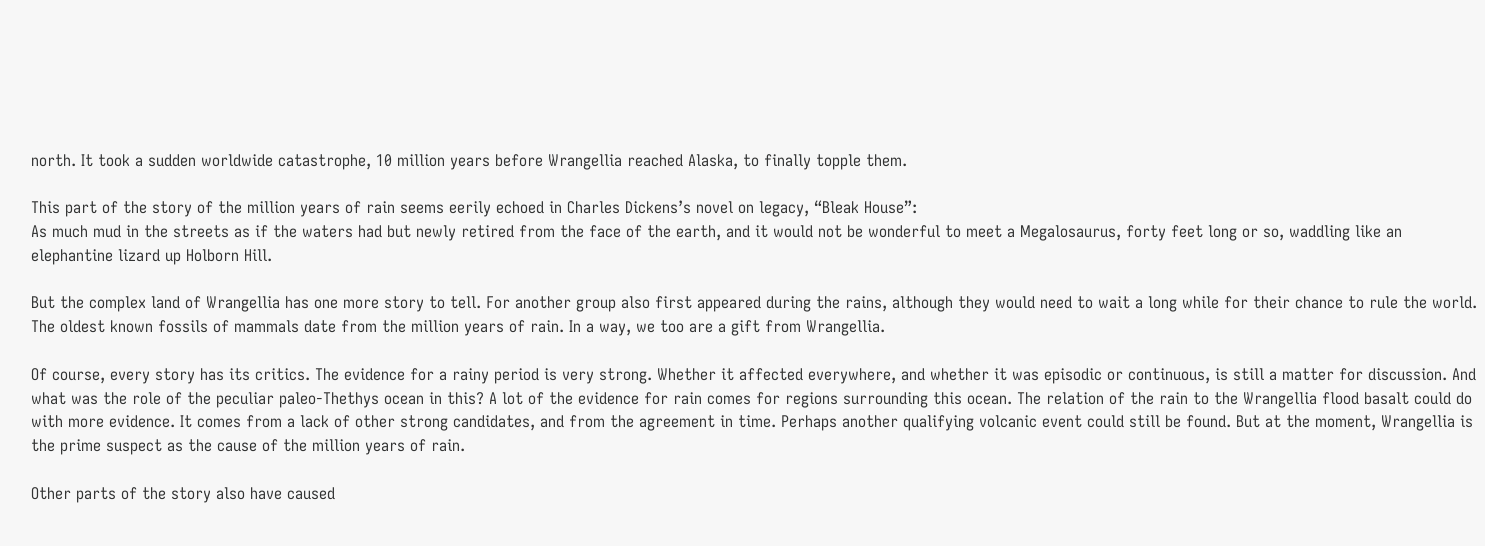north. It took a sudden worldwide catastrophe, 10 million years before Wrangellia reached Alaska, to finally topple them.

This part of the story of the million years of rain seems eerily echoed in Charles Dickens’s novel on legacy, “Bleak House”:
As much mud in the streets as if the waters had but newly retired from the face of the earth, and it would not be wonderful to meet a Megalosaurus, forty feet long or so, waddling like an elephantine lizard up Holborn Hill.

But the complex land of Wrangellia has one more story to tell. For another group also first appeared during the rains, although they would need to wait a long while for their chance to rule the world. The oldest known fossils of mammals date from the million years of rain. In a way, we too are a gift from Wrangellia.

Of course, every story has its critics. The evidence for a rainy period is very strong. Whether it affected everywhere, and whether it was episodic or continuous, is still a matter for discussion. And what was the role of the peculiar paleo-Thethys ocean in this? A lot of the evidence for rain comes for regions surrounding this ocean. The relation of the rain to the Wrangellia flood basalt could do with more evidence. It comes from a lack of other strong candidates, and from the agreement in time. Perhaps another qualifying volcanic event could still be found. But at the moment, Wrangellia is the prime suspect as the cause of the million years of rain.

Other parts of the story also have caused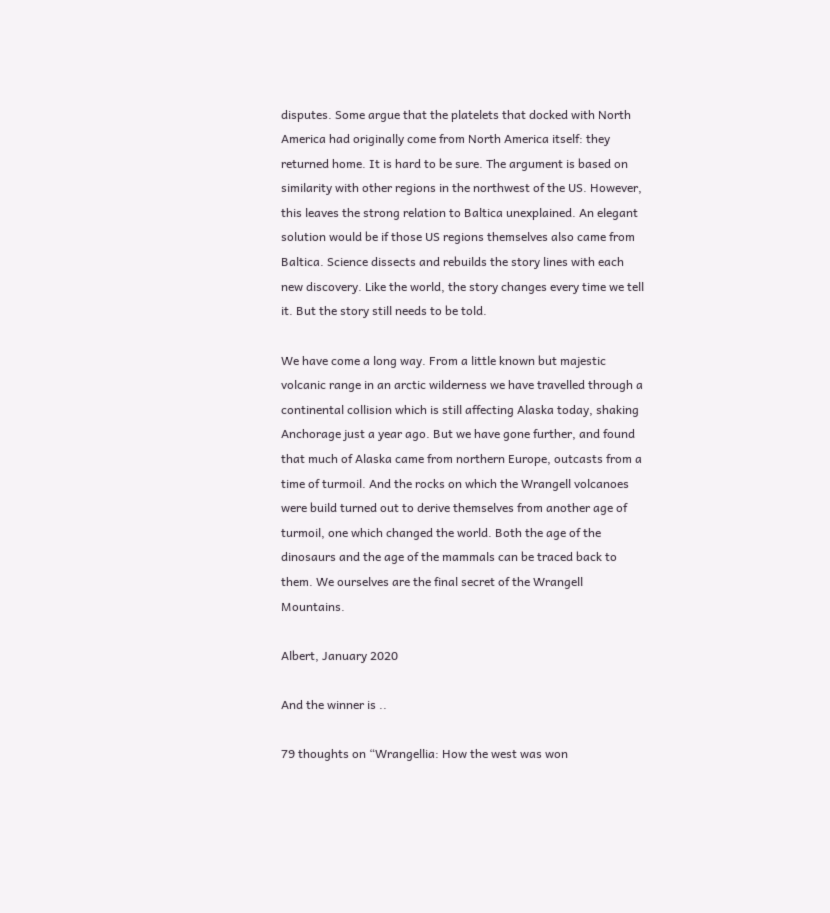disputes. Some argue that the platelets that docked with North America had originally come from North America itself: they returned home. It is hard to be sure. The argument is based on similarity with other regions in the northwest of the US. However, this leaves the strong relation to Baltica unexplained. An elegant solution would be if those US regions themselves also came from Baltica. Science dissects and rebuilds the story lines with each new discovery. Like the world, the story changes every time we tell it. But the story still needs to be told.

We have come a long way. From a little known but majestic volcanic range in an arctic wilderness we have travelled through a continental collision which is still affecting Alaska today, shaking Anchorage just a year ago. But we have gone further, and found that much of Alaska came from northern Europe, outcasts from a time of turmoil. And the rocks on which the Wrangell volcanoes were build turned out to derive themselves from another age of turmoil, one which changed the world. Both the age of the dinosaurs and the age of the mammals can be traced back to them. We ourselves are the final secret of the Wrangell Mountains.

Albert, January 2020

And the winner is ..

79 thoughts on “Wrangellia: How the west was won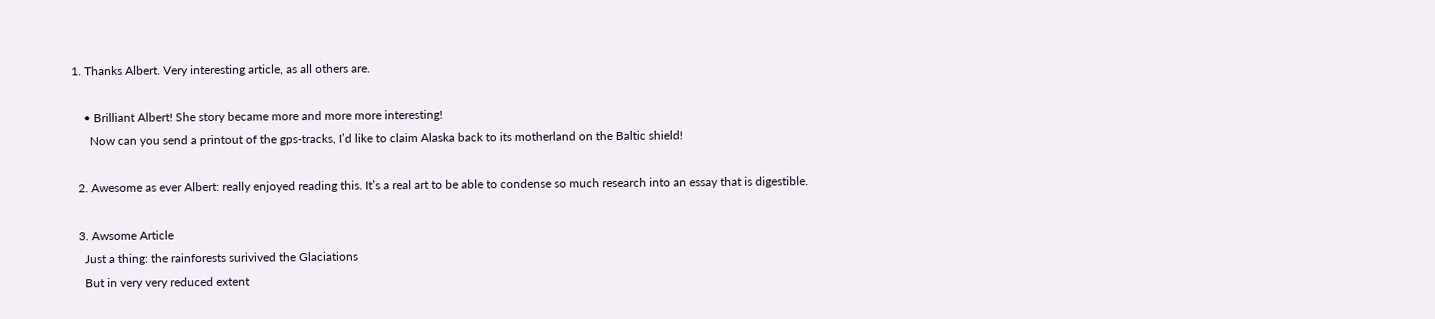1. Thanks Albert. Very interesting article, as all others are.

    • Brilliant Albert! She story became more and more more interesting!
      Now can you send a printout of the gps-tracks, I’d like to claim Alaska back to its motherland on the Baltic shield!

  2. Awesome as ever Albert: really enjoyed reading this. It’s a real art to be able to condense so much research into an essay that is digestible.

  3. Awsome Article
    Just a thing: the rainforests surivived the Glaciations
    But in very very reduced extent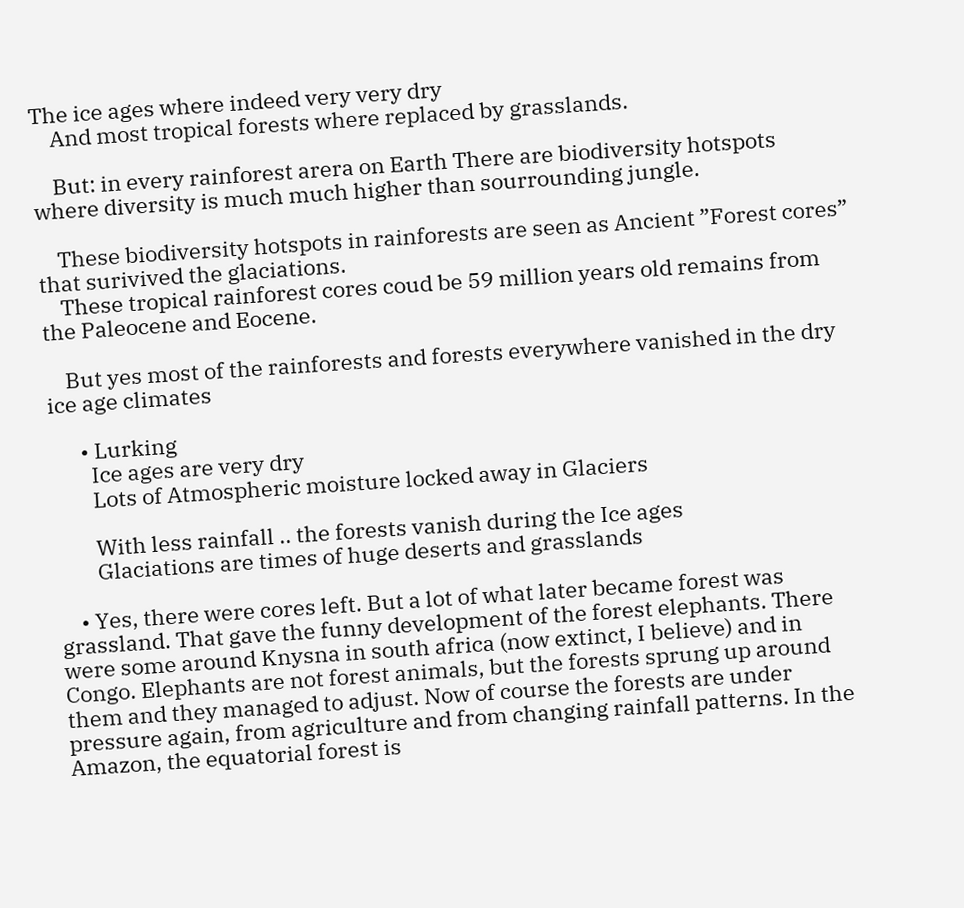The ice ages where indeed very very dry
    And most tropical forests where replaced by grasslands.

    But: in every rainforest arera on Earth There are biodiversity hotspots where diversity is much much higher than sourrounding jungle.

    These biodiversity hotspots in rainforests are seen as Ancient ”Forest cores” that surivived the glaciations.
    These tropical rainforest cores coud be 59 million years old remains from the Paleocene and Eocene.

    But yes most of the rainforests and forests everywhere vanished in the dry ice age climates

      • Lurking
        Ice ages are very dry
        Lots of Atmospheric moisture locked away in Glaciers

        With less rainfall .. the forests vanish during the Ice ages
        Glaciations are times of huge deserts and grasslands

    • Yes, there were cores left. But a lot of what later became forest was grassland. That gave the funny development of the forest elephants. There were some around Knysna in south africa (now extinct, I believe) and in Congo. Elephants are not forest animals, but the forests sprung up around them and they managed to adjust. Now of course the forests are under pressure again, from agriculture and from changing rainfall patterns. In the Amazon, the equatorial forest is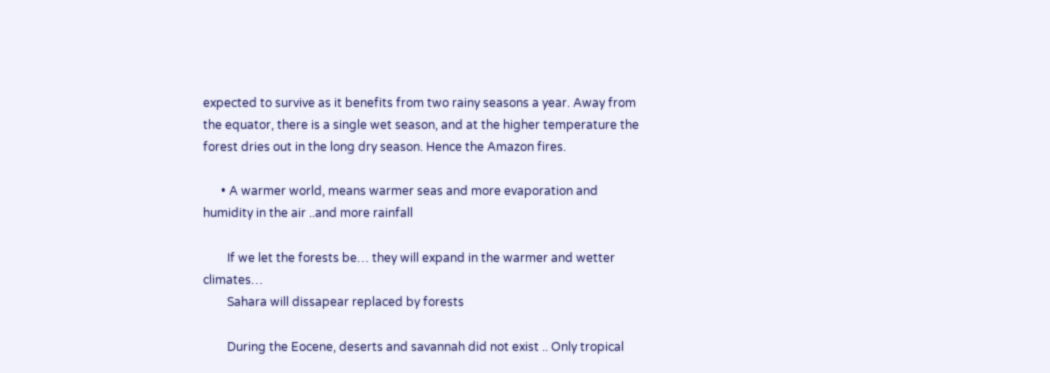expected to survive as it benefits from two rainy seasons a year. Away from the equator, there is a single wet season, and at the higher temperature the forest dries out in the long dry season. Hence the Amazon fires.

      • A warmer world, means warmer seas and more evaporation and humidity in the air ..and more rainfall

        If we let the forests be… they will expand in the warmer and wetter climates…
        Sahara will dissapear replaced by forests

        During the Eocene, deserts and savannah did not exist .. Only tropical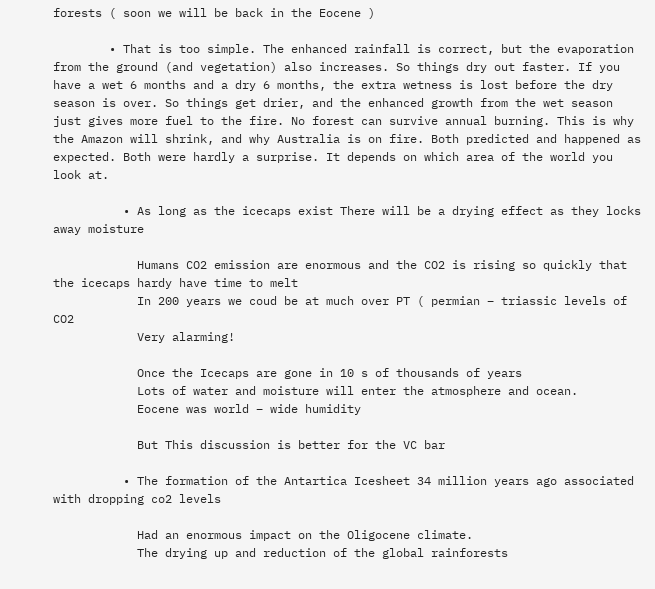forests ( soon we will be back in the Eocene )

        • That is too simple. The enhanced rainfall is correct, but the evaporation from the ground (and vegetation) also increases. So things dry out faster. If you have a wet 6 months and a dry 6 months, the extra wetness is lost before the dry season is over. So things get drier, and the enhanced growth from the wet season just gives more fuel to the fire. No forest can survive annual burning. This is why the Amazon will shrink, and why Australia is on fire. Both predicted and happened as expected. Both were hardly a surprise. It depends on which area of the world you look at.

          • As long as the icecaps exist There will be a drying effect as they locks away moisture

            Humans CO2 emission are enormous and the CO2 is rising so quickly that the icecaps hardy have time to melt
            In 200 years we coud be at much over PT ( permian – triassic levels of CO2
            Very alarming!

            Once the Icecaps are gone in 10 s of thousands of years
            Lots of water and moisture will enter the atmosphere and ocean.
            Eocene was world – wide humidity

            But This discussion is better for the VC bar

          • The formation of the Antartica Icesheet 34 million years ago associated with dropping co2 levels

            Had an enormous impact on the Oligocene climate.
            The drying up and reduction of the global rainforests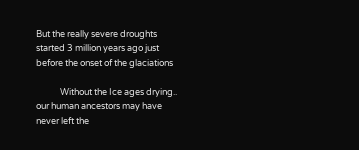But the really severe droughts started 3 million years ago just before the onset of the glaciations

            Without the Ice ages drying.. our human ancestors may have never left the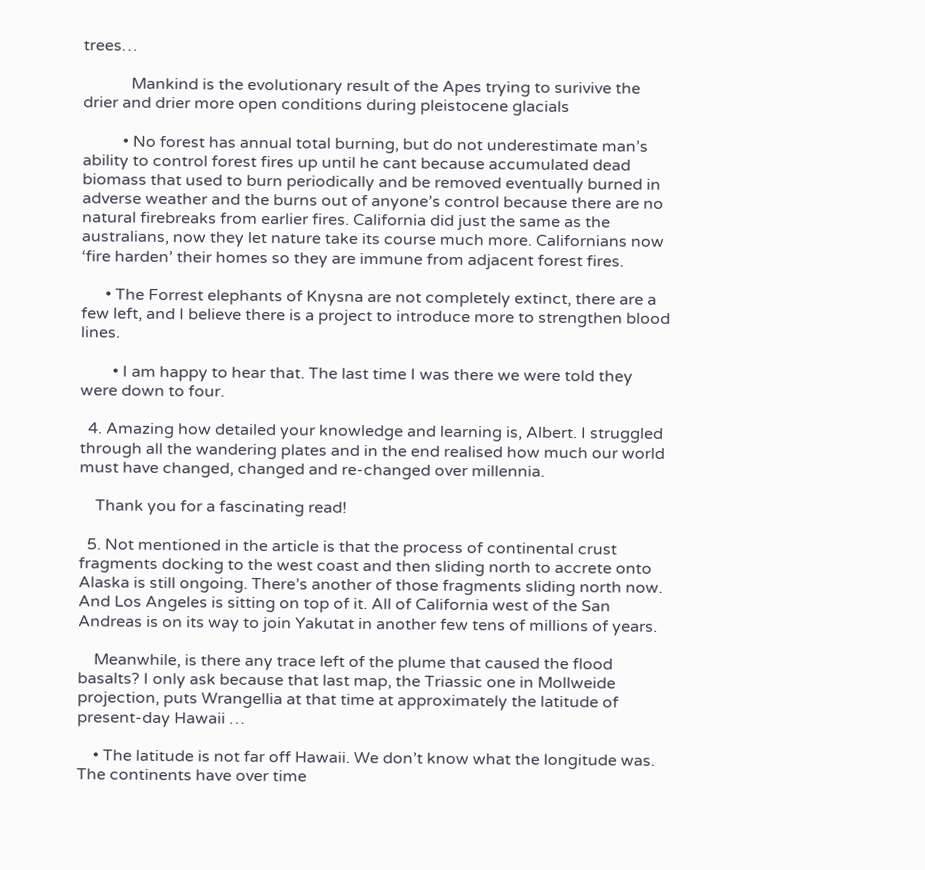trees…

            Mankind is the evolutionary result of the Apes trying to surivive the drier and drier more open conditions during pleistocene glacials

          • No forest has annual total burning, but do not underestimate man’s ability to control forest fires up until he cant because accumulated dead biomass that used to burn periodically and be removed eventually burned in adverse weather and the burns out of anyone’s control because there are no natural firebreaks from earlier fires. California did just the same as the australians, now they let nature take its course much more. Californians now ‘fire harden’ their homes so they are immune from adjacent forest fires.

      • The Forrest elephants of Knysna are not completely extinct, there are a few left, and I believe there is a project to introduce more to strengthen blood lines.

        • I am happy to hear that. The last time I was there we were told they were down to four.

  4. Amazing how detailed your knowledge and learning is, Albert. I struggled through all the wandering plates and in the end realised how much our world must have changed, changed and re-changed over millennia.

    Thank you for a fascinating read!

  5. Not mentioned in the article is that the process of continental crust fragments docking to the west coast and then sliding north to accrete onto Alaska is still ongoing. There’s another of those fragments sliding north now. And Los Angeles is sitting on top of it. All of California west of the San Andreas is on its way to join Yakutat in another few tens of millions of years.

    Meanwhile, is there any trace left of the plume that caused the flood basalts? I only ask because that last map, the Triassic one in Mollweide projection, puts Wrangellia at that time at approximately the latitude of present-day Hawaii …

    • The latitude is not far off Hawaii. We don’t know what the longitude was. The continents have over time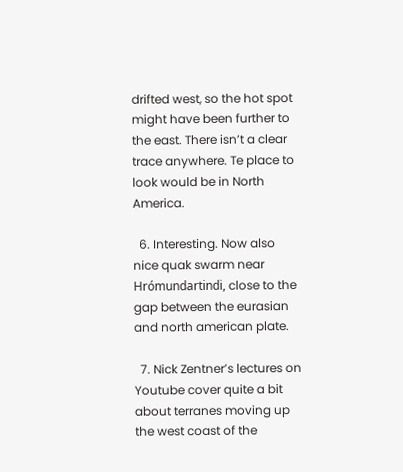drifted west, so the hot spot might have been further to the east. There isn’t a clear trace anywhere. Te place to look would be in North America.

  6. Interesting. Now also nice quak swarm near Hrómundartindi, close to the gap between the eurasian and north american plate.

  7. Nick Zentner’s lectures on Youtube cover quite a bit about terranes moving up the west coast of the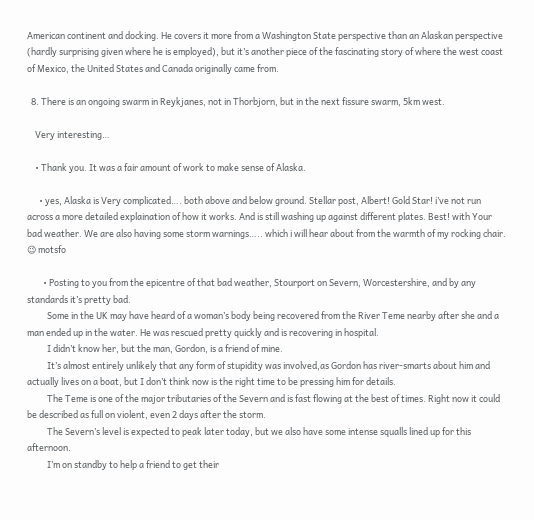American continent and docking. He covers it more from a Washington State perspective than an Alaskan perspective (hardly surprising given where he is employed), but it’s another piece of the fascinating story of where the west coast of Mexico, the United States and Canada originally came from.

  8. There is an ongoing swarm in Reykjanes, not in Thorbjorn, but in the next fissure swarm, 5km west.

    Very interesting…

    • Thank you. It was a fair amount of work to make sense of Alaska.

      • yes, Alaska is Very complicated…. both above and below ground. Stellar post, Albert! Gold Star! i’ve not run across a more detailed explaination of how it works. And is still washing up against different plates. Best! with Your bad weather. We are also having some storm warnings….. which i will hear about from the warmth of my rocking chair. 😉 motsfo

        • Posting to you from the epicentre of that bad weather, Stourport on Severn, Worcestershire, and by any standards it’s pretty bad.
          Some in the UK may have heard of a woman’s body being recovered from the River Teme nearby after she and a man ended up in the water. He was rescued pretty quickly and is recovering in hospital.
          I didn’t know her, but the man, Gordon, is a friend of mine.
          It’s almost entirely unlikely that any form of stupidity was involved,as Gordon has river-smarts about him and actually lives on a boat, but I don’t think now is the right time to be pressing him for details.
          The Teme is one of the major tributaries of the Severn and is fast flowing at the best of times. Right now it could be described as full on violent, even 2 days after the storm.
          The Severn’s level is expected to peak later today, but we also have some intense squalls lined up for this afternoon.
          I’m on standby to help a friend to get their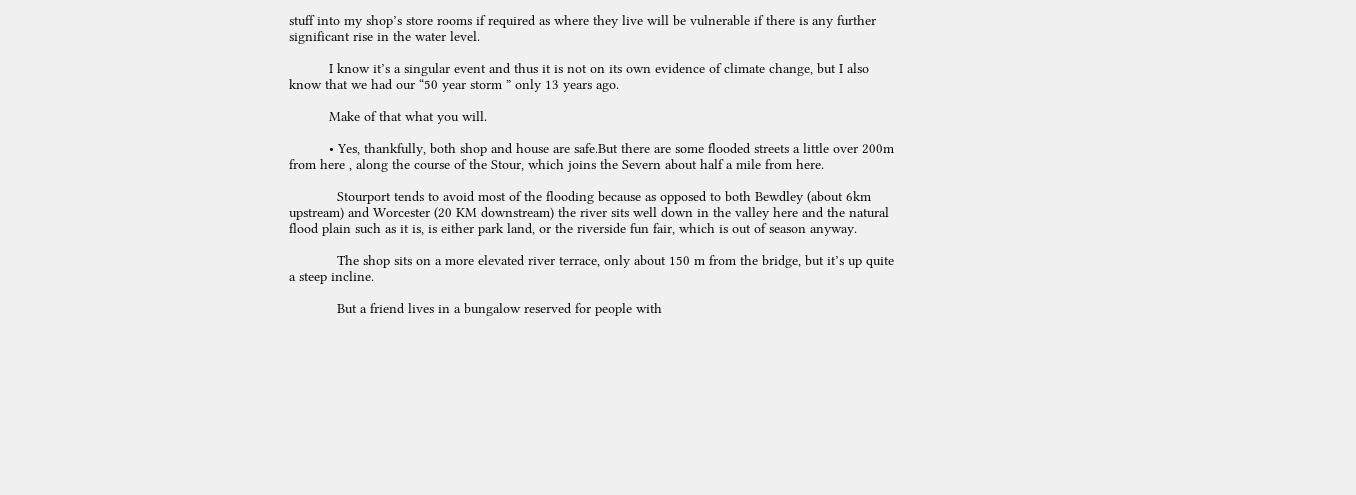stuff into my shop’s store rooms if required as where they live will be vulnerable if there is any further significant rise in the water level.

          I know it’s a singular event and thus it is not on its own evidence of climate change, but I also know that we had our “50 year storm ” only 13 years ago.

          Make of that what you will.

          • Yes, thankfully, both shop and house are safe.But there are some flooded streets a little over 200m from here , along the course of the Stour, which joins the Severn about half a mile from here.

            Stourport tends to avoid most of the flooding because as opposed to both Bewdley (about 6km upstream) and Worcester (20 KM downstream) the river sits well down in the valley here and the natural flood plain such as it is, is either park land, or the riverside fun fair, which is out of season anyway.

            The shop sits on a more elevated river terrace, only about 150 m from the bridge, but it’s up quite a steep incline.

            But a friend lives in a bungalow reserved for people with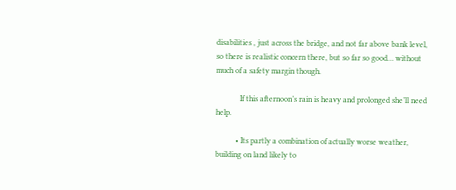disabilities , just across the bridge, and not far above bank level, so there is realistic concern there, but so far so good… without much of a safety margin though.

            If this afternoon’s rain is heavy and prolonged she’ll need help.

          • Its partly a combination of actually worse weather, building on land likely to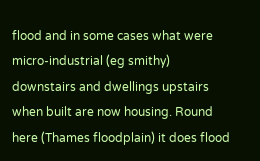flood and in some cases what were micro-industrial (eg smithy) downstairs and dwellings upstairs when built are now housing. Round here (Thames floodplain) it does flood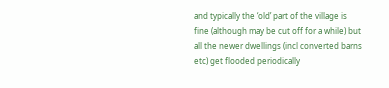and typically the ‘old’ part of the village is fine (although may be cut off for a while) but all the newer dwellings (incl converted barns etc) get flooded periodically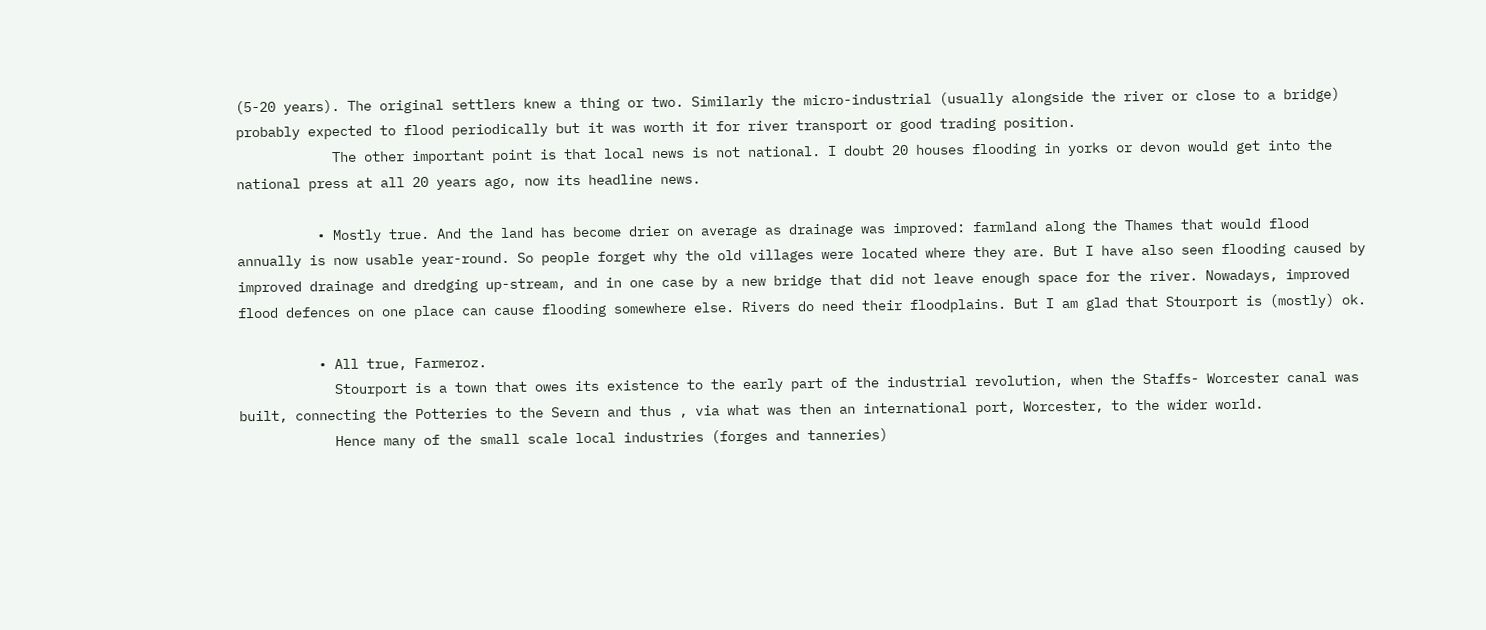(5-20 years). The original settlers knew a thing or two. Similarly the micro-industrial (usually alongside the river or close to a bridge) probably expected to flood periodically but it was worth it for river transport or good trading position.
            The other important point is that local news is not national. I doubt 20 houses flooding in yorks or devon would get into the national press at all 20 years ago, now its headline news.

          • Mostly true. And the land has become drier on average as drainage was improved: farmland along the Thames that would flood annually is now usable year-round. So people forget why the old villages were located where they are. But I have also seen flooding caused by improved drainage and dredging up-stream, and in one case by a new bridge that did not leave enough space for the river. Nowadays, improved flood defences on one place can cause flooding somewhere else. Rivers do need their floodplains. But I am glad that Stourport is (mostly) ok.

          • All true, Farmeroz.
            Stourport is a town that owes its existence to the early part of the industrial revolution, when the Staffs- Worcester canal was built, connecting the Potteries to the Severn and thus , via what was then an international port, Worcester, to the wider world.
            Hence many of the small scale local industries (forges and tanneries)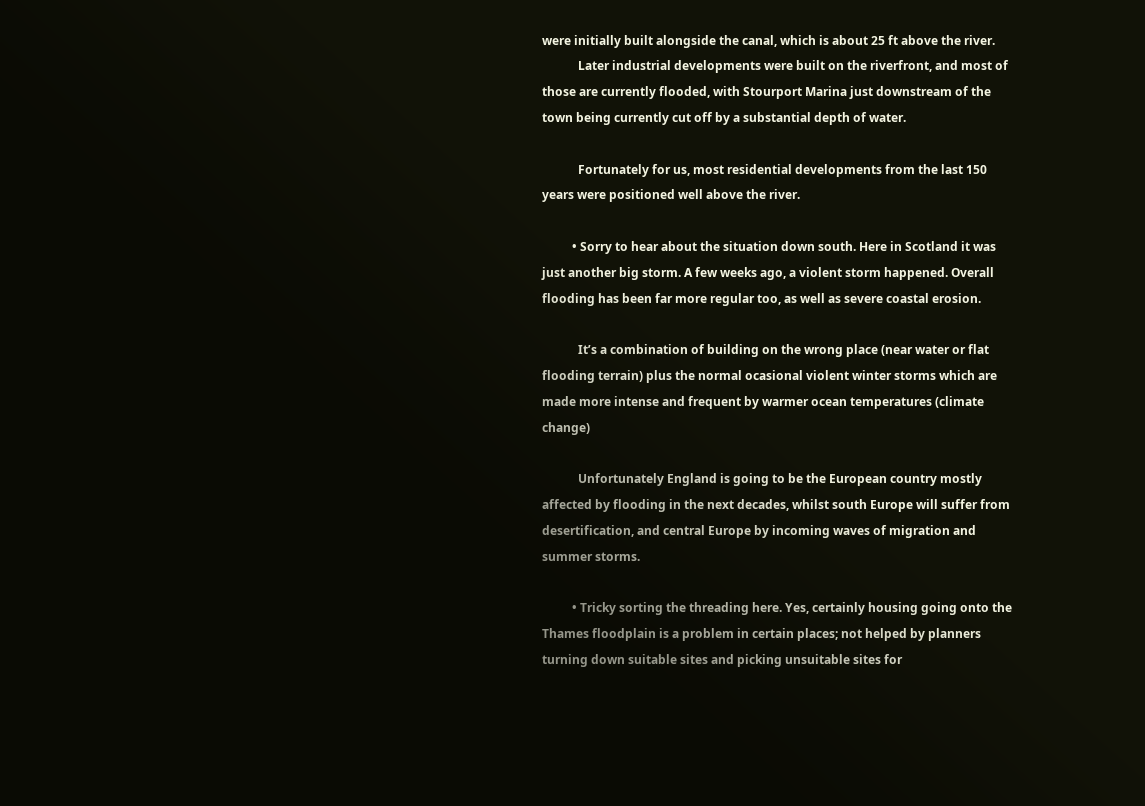were initially built alongside the canal, which is about 25 ft above the river.
            Later industrial developments were built on the riverfront, and most of those are currently flooded, with Stourport Marina just downstream of the town being currently cut off by a substantial depth of water.

            Fortunately for us, most residential developments from the last 150 years were positioned well above the river.

          • Sorry to hear about the situation down south. Here in Scotland it was just another big storm. A few weeks ago, a violent storm happened. Overall flooding has been far more regular too, as well as severe coastal erosion.

            It’s a combination of building on the wrong place (near water or flat flooding terrain) plus the normal ocasional violent winter storms which are made more intense and frequent by warmer ocean temperatures (climate change)

            Unfortunately England is going to be the European country mostly affected by flooding in the next decades, whilst south Europe will suffer from desertification, and central Europe by incoming waves of migration and summer storms.

          • Tricky sorting the threading here. Yes, certainly housing going onto the Thames floodplain is a problem in certain places; not helped by planners turning down suitable sites and picking unsuitable sites for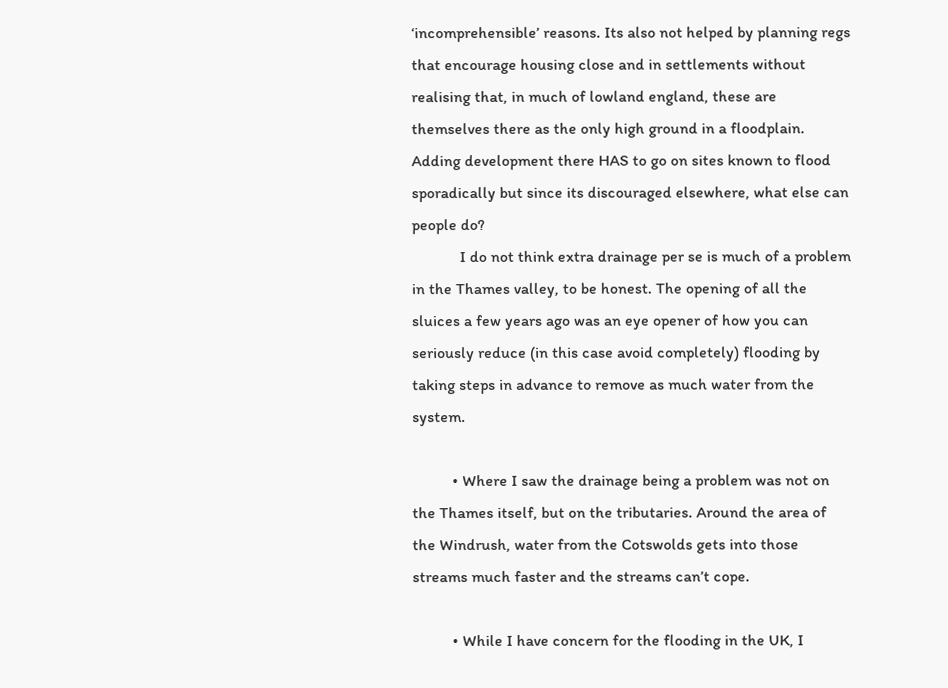‘incomprehensible’ reasons. Its also not helped by planning regs that encourage housing close and in settlements without realising that, in much of lowland england, these are themselves there as the only high ground in a floodplain. Adding development there HAS to go on sites known to flood sporadically but since its discouraged elsewhere, what else can people do?
            I do not think extra drainage per se is much of a problem in the Thames valley, to be honest. The opening of all the sluices a few years ago was an eye opener of how you can seriously reduce (in this case avoid completely) flooding by taking steps in advance to remove as much water from the system.

          • Where I saw the drainage being a problem was not on the Thames itself, but on the tributaries. Around the area of the Windrush, water from the Cotswolds gets into those streams much faster and the streams can’t cope.

          • While I have concern for the flooding in the UK, I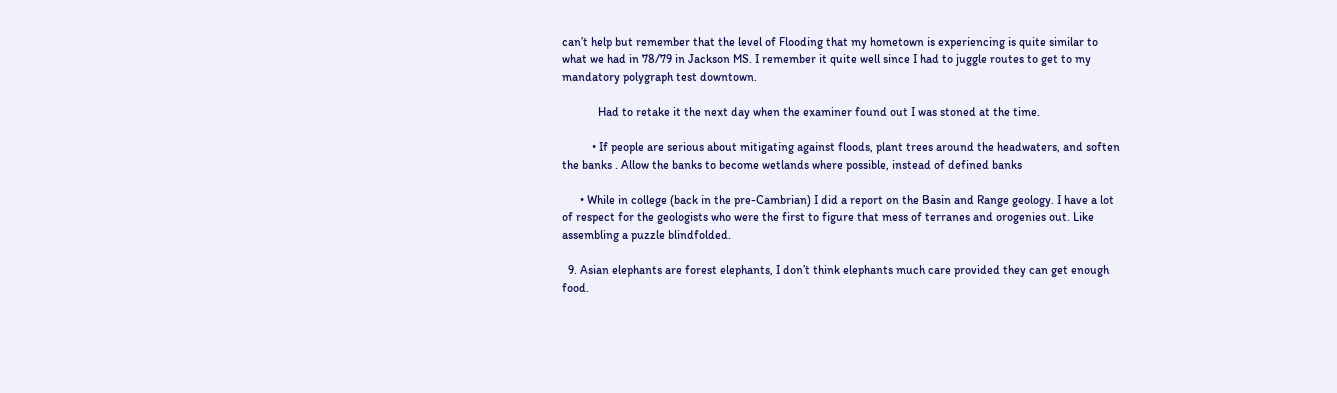can’t help but remember that the level of Flooding that my hometown is experiencing is quite similar to what we had in 78/79 in Jackson MS. I remember it quite well since I had to juggle routes to get to my mandatory polygraph test downtown.

            Had to retake it the next day when the examiner found out I was stoned at the time.

          • If people are serious about mitigating against floods, plant trees around the headwaters, and soften the banks . Allow the banks to become wetlands where possible, instead of defined banks

      • While in college (back in the pre-Cambrian) I did a report on the Basin and Range geology. I have a lot of respect for the geologists who were the first to figure that mess of terranes and orogenies out. Like assembling a puzzle blindfolded.

  9. Asian elephants are forest elephants, I don’t think elephants much care provided they can get enough food.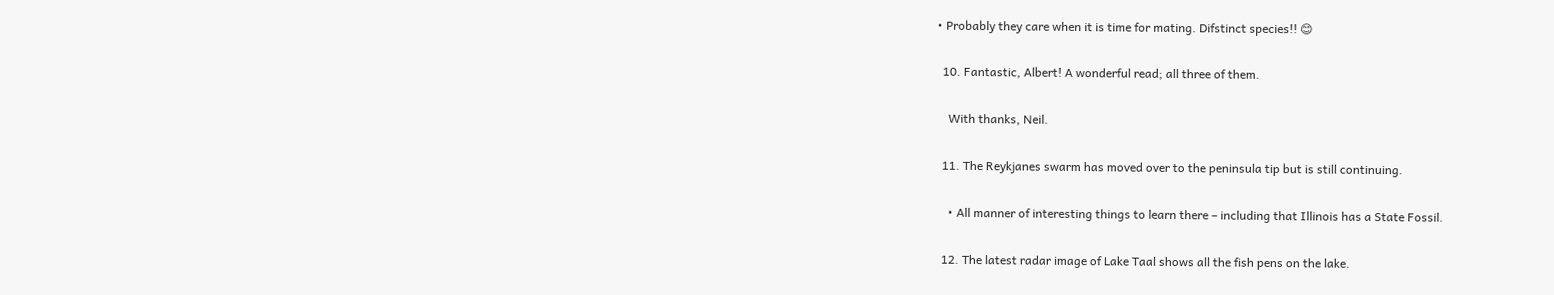• Probably they care when it is time for mating. Difstinct species!! 😊

  10. Fantastic, Albert! A wonderful read; all three of them.

    With thanks, Neil.

  11. The Reykjanes swarm has moved over to the peninsula tip but is still continuing.

    • All manner of interesting things to learn there – including that Illinois has a State Fossil.

  12. The latest radar image of Lake Taal shows all the fish pens on the lake.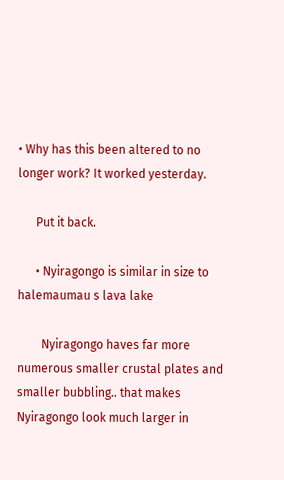• Why has this been altered to no longer work? It worked yesterday.

      Put it back.

      • Nyiragongo is similar in size to halemaumau s lava lake

        Nyiragongo haves far more numerous smaller crustal plates and smaller bubbling.. that makes Nyiragongo look much larger in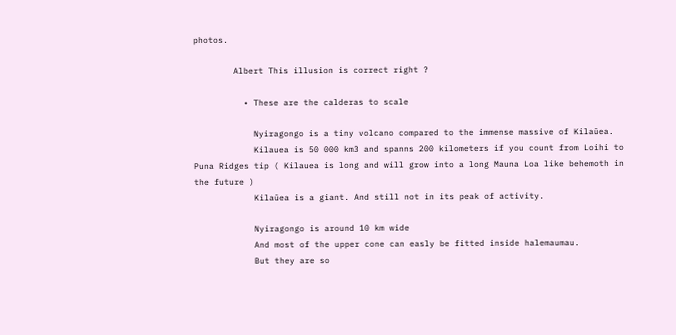photos.

        Albert This illusion is correct right ?

          • These are the calderas to scale

            Nyiragongo is a tiny volcano compared to the immense massive of Kilaūea.
            Kilauea is 50 000 km3 and spanns 200 kilometers if you count from Loihi to Puna Ridges tip ( Kilauea is long and will grow into a long Mauna Loa like behemoth in the future )
            Kilaūea is a giant. And still not in its peak of activity.

            Nyiragongo is around 10 km wide
            And most of the upper cone can easly be fitted inside halemaumau.
            But they are so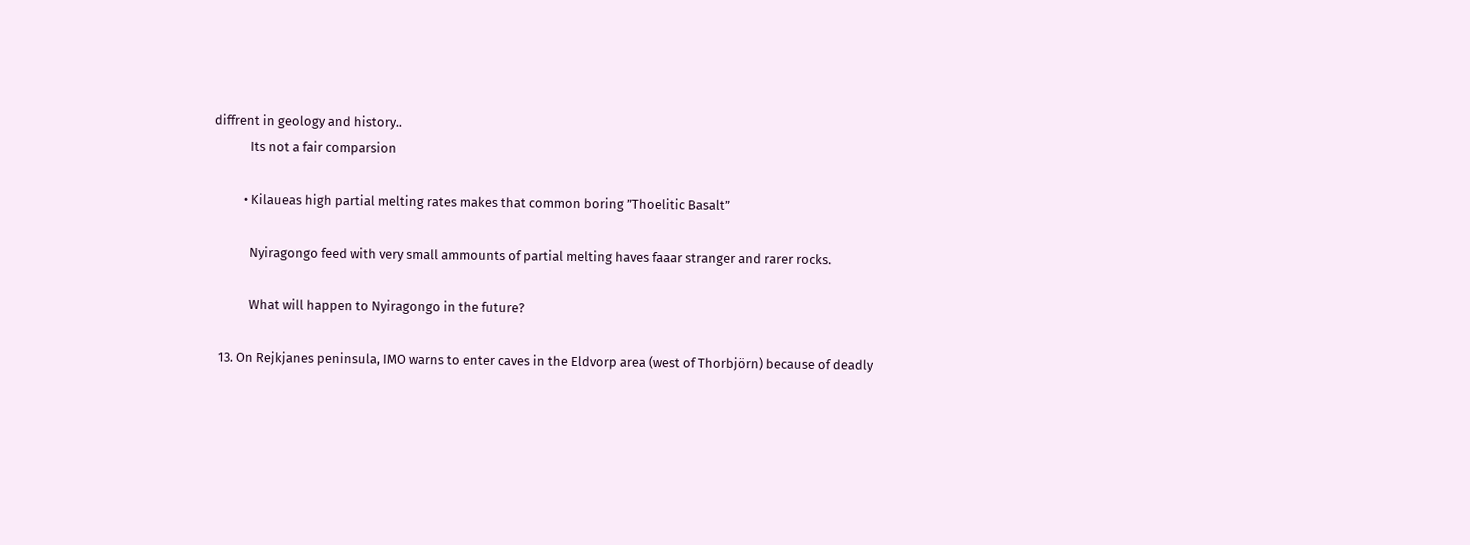diffrent in geology and history..
            Its not a fair comparsion

          • Kilaueas high partial melting rates makes that common boring ”Thoelitic Basalt”

            Nyiragongo feed with very small ammounts of partial melting haves faaar stranger and rarer rocks.

            What will happen to Nyiragongo in the future?

  13. On Rejkjanes peninsula, IMO warns to enter caves in the Eldvorp area (west of Thorbjörn) because of deadly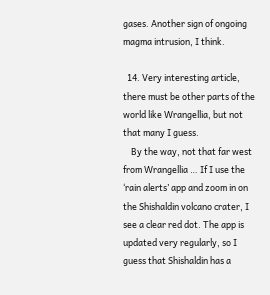gases. Another sign of ongoing magma intrusion, I think.

  14. Very interesting article, there must be other parts of the world like Wrangellia, but not that many I guess.
    By the way, not that far west from Wrangellia … If I use the ‘rain alerts’ app and zoom in on the Shishaldin volcano crater, I see a clear red dot. The app is updated very regularly, so I guess that Shishaldin has a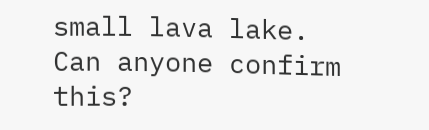small lava lake. Can anyone confirm this?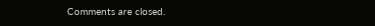Comments are closed.